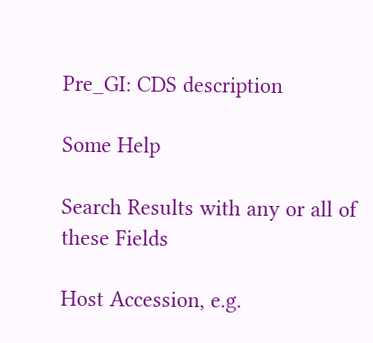Pre_GI: CDS description

Some Help

Search Results with any or all of these Fields

Host Accession, e.g.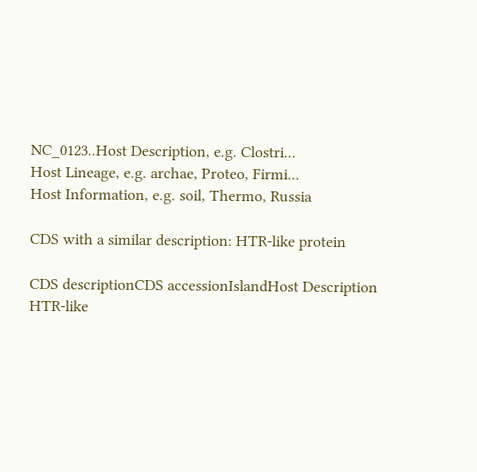NC_0123..Host Description, e.g. Clostri...
Host Lineage, e.g. archae, Proteo, Firmi...
Host Information, e.g. soil, Thermo, Russia

CDS with a similar description: HTR-like protein

CDS descriptionCDS accessionIslandHost Description
HTR-like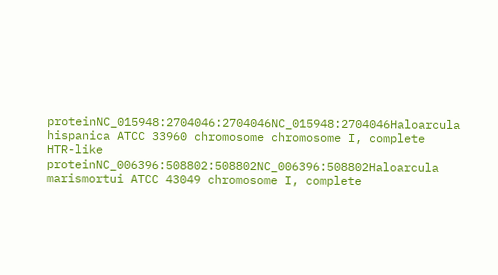proteinNC_015948:2704046:2704046NC_015948:2704046Haloarcula hispanica ATCC 33960 chromosome chromosome I, complete
HTR-like proteinNC_006396:508802:508802NC_006396:508802Haloarcula marismortui ATCC 43049 chromosome I, complete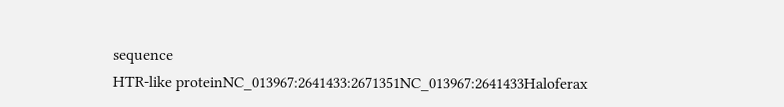sequence
HTR-like proteinNC_013967:2641433:2671351NC_013967:2641433Haloferax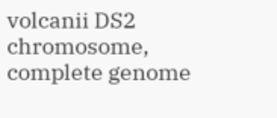volcanii DS2 chromosome, complete genome